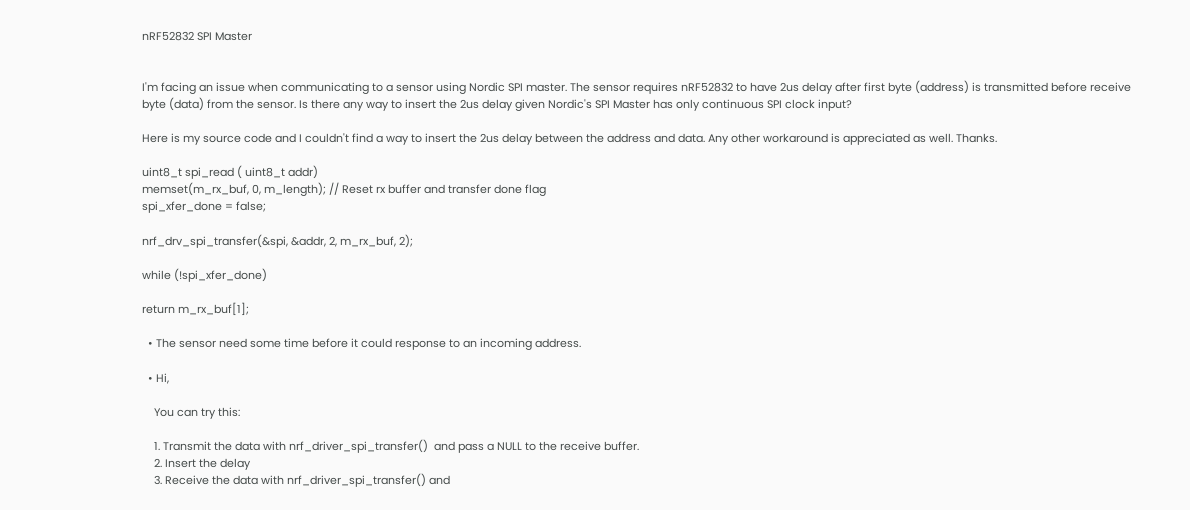nRF52832 SPI Master


I'm facing an issue when communicating to a sensor using Nordic SPI master. The sensor requires nRF52832 to have 2us delay after first byte (address) is transmitted before receive byte (data) from the sensor. Is there any way to insert the 2us delay given Nordic's SPI Master has only continuous SPI clock input?

Here is my source code and I couldn't find a way to insert the 2us delay between the address and data. Any other workaround is appreciated as well. Thanks.

uint8_t spi_read ( uint8_t addr)
memset(m_rx_buf, 0, m_length); // Reset rx buffer and transfer done flag
spi_xfer_done = false;

nrf_drv_spi_transfer(&spi, &addr, 2, m_rx_buf, 2);

while (!spi_xfer_done)

return m_rx_buf[1];

  • The sensor need some time before it could response to an incoming address.

  • Hi,

    You can try this:

    1. Transmit the data with nrf_driver_spi_transfer()  and pass a NULL to the receive buffer.
    2. Insert the delay
    3. Receive the data with nrf_driver_spi_transfer() and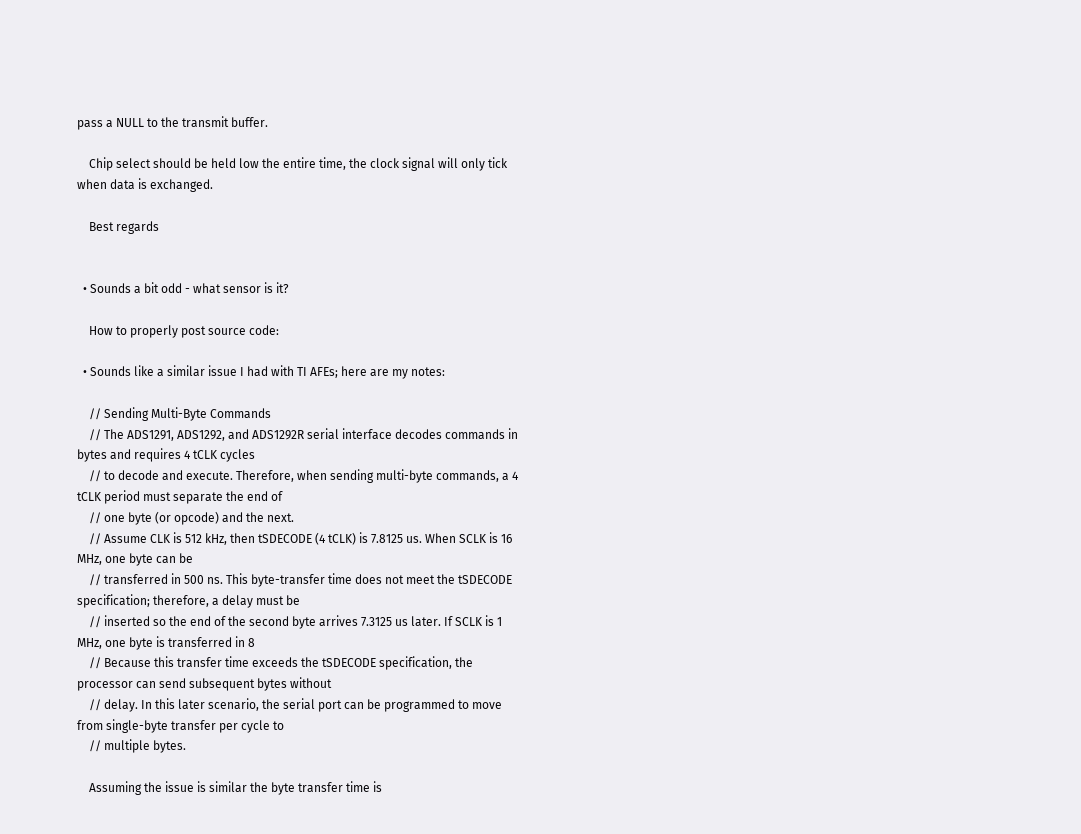pass a NULL to the transmit buffer.

    Chip select should be held low the entire time, the clock signal will only tick when data is exchanged.

    Best regards


  • Sounds a bit odd - what sensor is it?

    How to properly post source code:

  • Sounds like a similar issue I had with TI AFEs; here are my notes:

    // Sending Multi-Byte Commands
    // The ADS1291, ADS1292, and ADS1292R serial interface decodes commands in bytes and requires 4 tCLK cycles
    // to decode and execute. Therefore, when sending multi-byte commands, a 4 tCLK period must separate the end of
    // one byte (or opcode) and the next.
    // Assume CLK is 512 kHz, then tSDECODE (4 tCLK) is 7.8125 us. When SCLK is 16 MHz, one byte can be
    // transferred in 500 ns. This byte-transfer time does not meet the tSDECODE specification; therefore, a delay must be
    // inserted so the end of the second byte arrives 7.3125 us later. If SCLK is 1 MHz, one byte is transferred in 8
    // Because this transfer time exceeds the tSDECODE specification, the processor can send subsequent bytes without
    // delay. In this later scenario, the serial port can be programmed to move from single-byte transfer per cycle to
    // multiple bytes.

    Assuming the issue is similar the byte transfer time is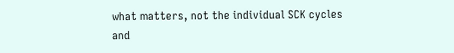what matters, not the individual SCK cycles and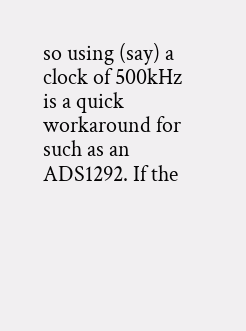so using (say) a clock of 500kHz is a quick workaround for such as an ADS1292. If the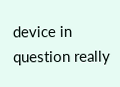device in question really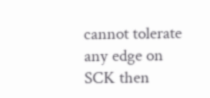cannot tolerate any edge on SCK then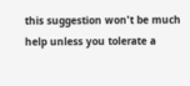this suggestion won't be much help unless you tolerate a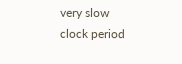very slow clock period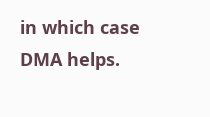in which case DMA helps.